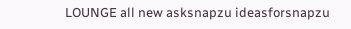LOUNGE all new asksnapzu ideasforsnapzu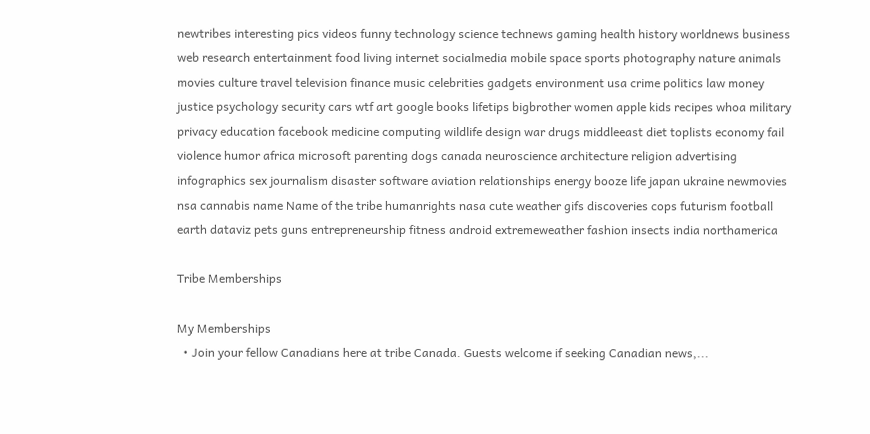newtribes interesting pics videos funny technology science technews gaming health history worldnews business web research entertainment food living internet socialmedia mobile space sports photography nature animals movies culture travel television finance music celebrities gadgets environment usa crime politics law money justice psychology security cars wtf art google books lifetips bigbrother women apple kids recipes whoa military privacy education facebook medicine computing wildlife design war drugs middleeast diet toplists economy fail violence humor africa microsoft parenting dogs canada neuroscience architecture religion advertising infographics sex journalism disaster software aviation relationships energy booze life japan ukraine newmovies nsa cannabis name Name of the tribe humanrights nasa cute weather gifs discoveries cops futurism football earth dataviz pets guns entrepreneurship fitness android extremeweather fashion insects india northamerica

Tribe Memberships

My Memberships
  • Join your fellow Canadians here at tribe Canada. Guests welcome if seeking Canadian news,...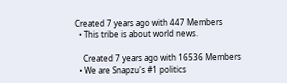Created 7 years ago with 447 Members
  • This tribe is about world news.

    Created 7 years ago with 16536 Members
  • We are Snapzu's #1 politics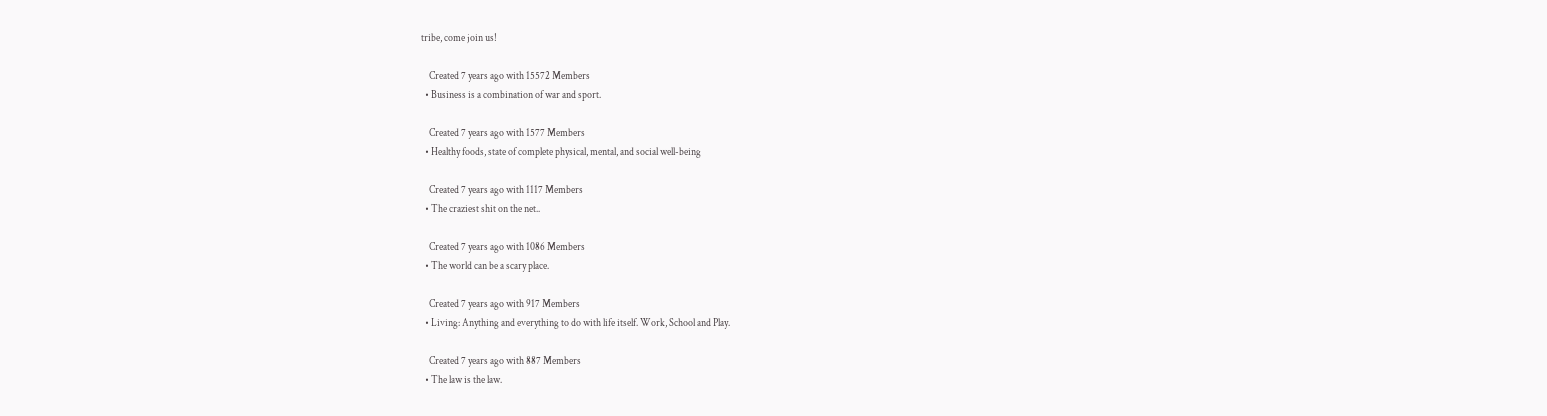tribe, come join us!

    Created 7 years ago with 15572 Members
  • Business is a combination of war and sport.

    Created 7 years ago with 1577 Members
  • Healthy foods, state of complete physical, mental, and social well-being

    Created 7 years ago with 1117 Members
  • The craziest shit on the net..

    Created 7 years ago with 1086 Members
  • The world can be a scary place.

    Created 7 years ago with 917 Members
  • Living: Anything and everything to do with life itself. Work, School and Play.

    Created 7 years ago with 887 Members
  • The law is the law.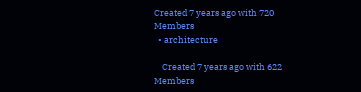Created 7 years ago with 720 Members
  • architecture

    Created 7 years ago with 622 Members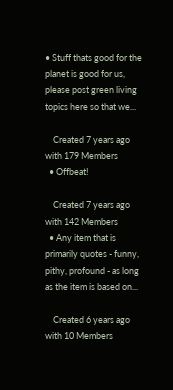• Stuff thats good for the planet is good for us, please post green living topics here so that we...

    Created 7 years ago with 179 Members
  • Offbeat!

    Created 7 years ago with 142 Members
  • Any item that is primarily quotes - funny, pithy, profound - as long as the item is based on...

    Created 6 years ago with 10 Members